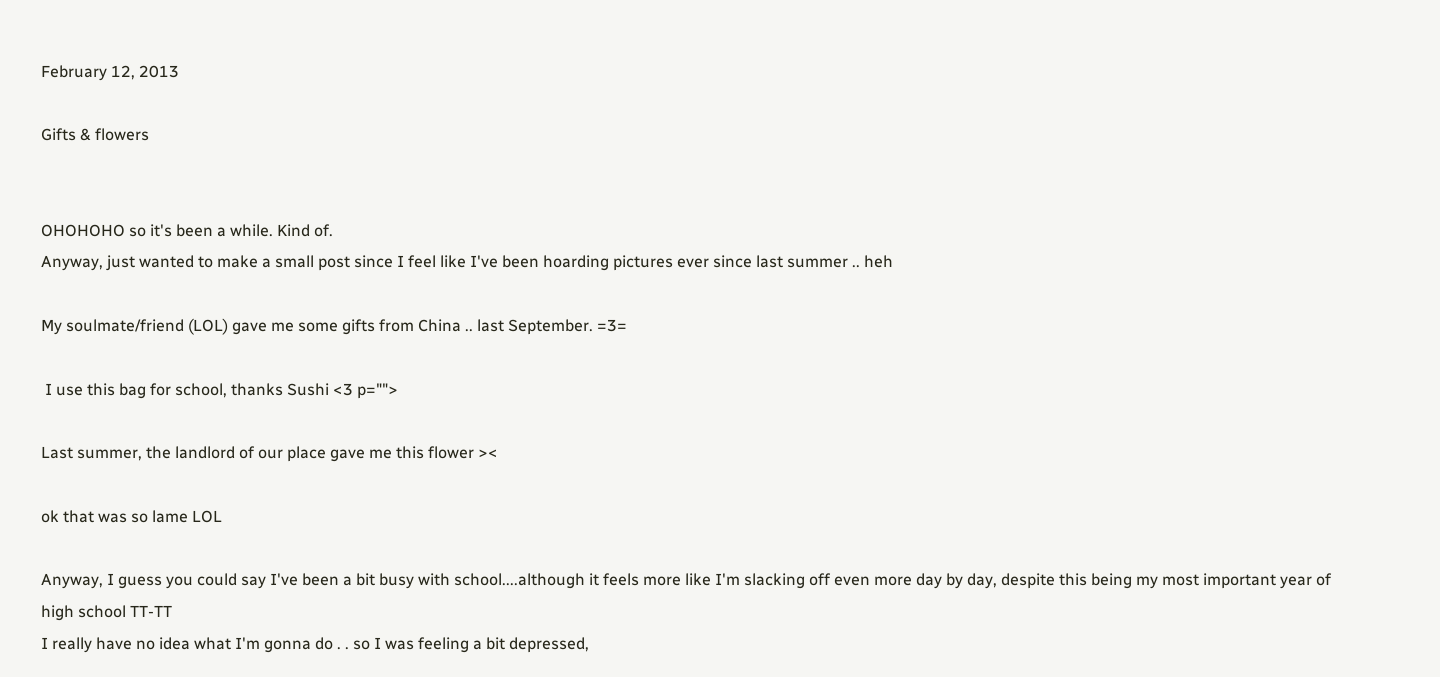February 12, 2013

Gifts & flowers


OHOHOHO so it's been a while. Kind of.
Anyway, just wanted to make a small post since I feel like I've been hoarding pictures ever since last summer .. heh

My soulmate/friend (LOL) gave me some gifts from China .. last September. =3=

 I use this bag for school, thanks Sushi <3 p="">

Last summer, the landlord of our place gave me this flower ><

ok that was so lame LOL

Anyway, I guess you could say I've been a bit busy with school....although it feels more like I'm slacking off even more day by day, despite this being my most important year of high school TT-TT
I really have no idea what I'm gonna do . . so I was feeling a bit depressed,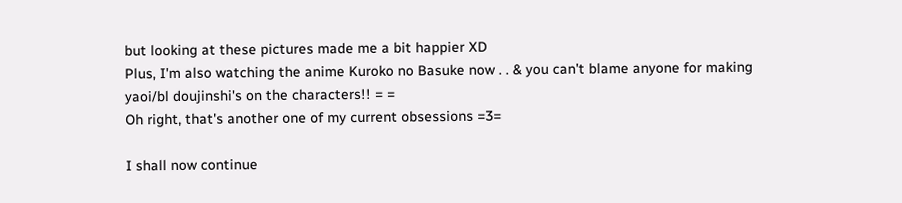but looking at these pictures made me a bit happier XD
Plus, I'm also watching the anime Kuroko no Basuke now . . & you can't blame anyone for making yaoi/bl doujinshi's on the characters!! = =
Oh right, that's another one of my current obsessions =3=

I shall now continue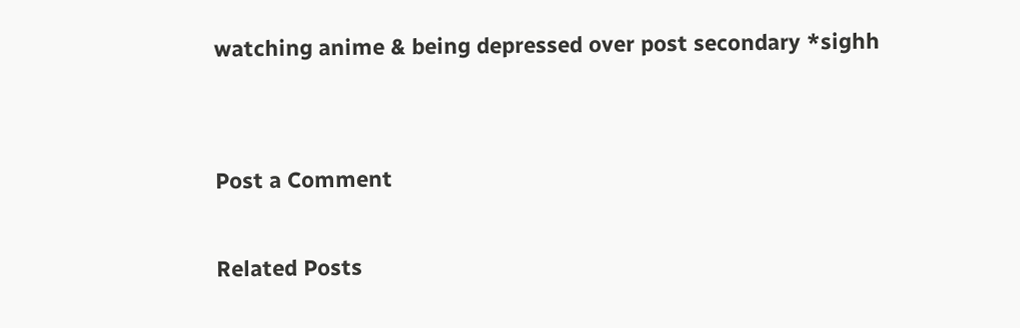watching anime & being depressed over post secondary *sighh


Post a Comment

Related Posts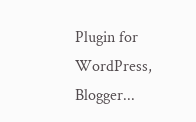Plugin for WordPress, Blogger...